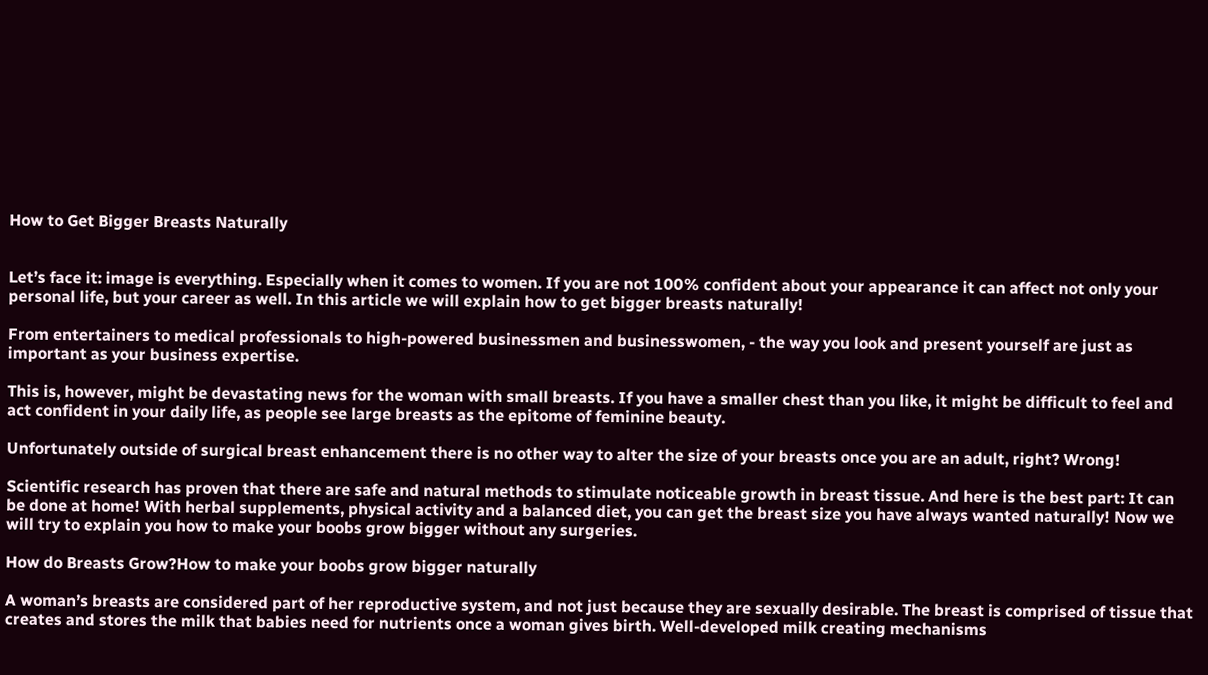How to Get Bigger Breasts Naturally


Let’s face it: image is everything. Especially when it comes to women. If you are not 100% confident about your appearance it can affect not only your personal life, but your career as well. In this article we will explain how to get bigger breasts naturally!

From entertainers to medical professionals to high-powered businessmen and businesswomen, - the way you look and present yourself are just as important as your business expertise.

This is, however, might be devastating news for the woman with small breasts. If you have a smaller chest than you like, it might be difficult to feel and act confident in your daily life, as people see large breasts as the epitome of feminine beauty.

Unfortunately outside of surgical breast enhancement there is no other way to alter the size of your breasts once you are an adult, right? Wrong!

Scientific research has proven that there are safe and natural methods to stimulate noticeable growth in breast tissue. And here is the best part: It can be done at home! With herbal supplements, physical activity and a balanced diet, you can get the breast size you have always wanted naturally! Now we will try to explain you how to make your boobs grow bigger without any surgeries.

How do Breasts Grow?How to make your boobs grow bigger naturally

A woman’s breasts are considered part of her reproductive system, and not just because they are sexually desirable. The breast is comprised of tissue that creates and stores the milk that babies need for nutrients once a woman gives birth. Well-developed milk creating mechanisms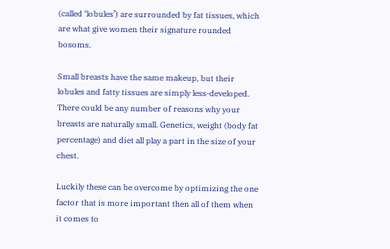(called ‘lobules’) are surrounded by fat tissues, which are what give women their signature rounded bosoms.

Small breasts have the same makeup, but their lobules and fatty tissues are simply less-developed. There could be any number of reasons why your breasts are naturally small. Genetics, weight (body fat percentage) and diet all play a part in the size of your chest.

Luckily these can be overcome by optimizing the one factor that is more important then all of them when it comes to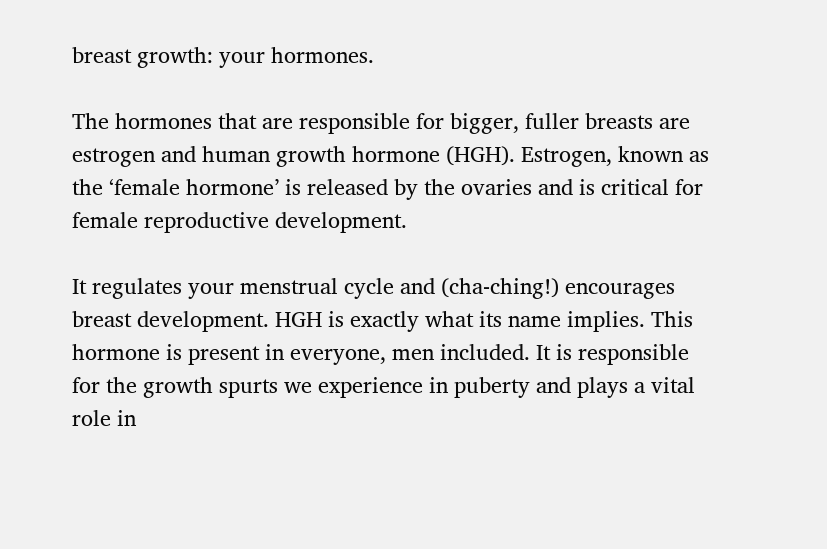breast growth: your hormones.

The hormones that are responsible for bigger, fuller breasts are estrogen and human growth hormone (HGH). Estrogen, known as the ‘female hormone’ is released by the ovaries and is critical for female reproductive development.

It regulates your menstrual cycle and (cha-ching!) encourages breast development. HGH is exactly what its name implies. This hormone is present in everyone, men included. It is responsible for the growth spurts we experience in puberty and plays a vital role in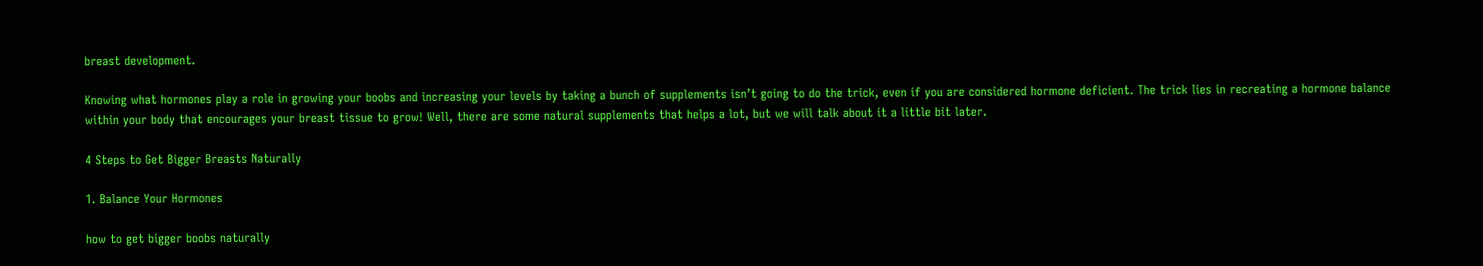breast development.

Knowing what hormones play a role in growing your boobs and increasing your levels by taking a bunch of supplements isn’t going to do the trick, even if you are considered hormone deficient. The trick lies in recreating a hormone balance within your body that encourages your breast tissue to grow! Well, there are some natural supplements that helps a lot, but we will talk about it a little bit later.

4 Steps to Get Bigger Breasts Naturally

1. Balance Your Hormones

how to get bigger boobs naturally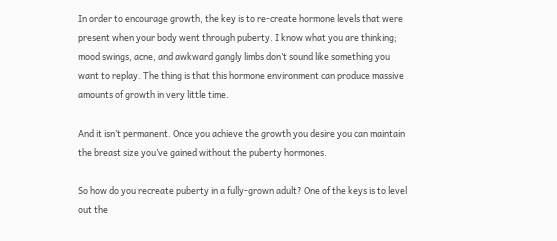In order to encourage growth, the key is to re-create hormone levels that were present when your body went through puberty. I know what you are thinking; mood swings, acne, and awkward gangly limbs don’t sound like something you want to replay. The thing is that this hormone environment can produce massive amounts of growth in very little time.

And it isn’t permanent. Once you achieve the growth you desire you can maintain the breast size you’ve gained without the puberty hormones.

So how do you recreate puberty in a fully-grown adult? One of the keys is to level out the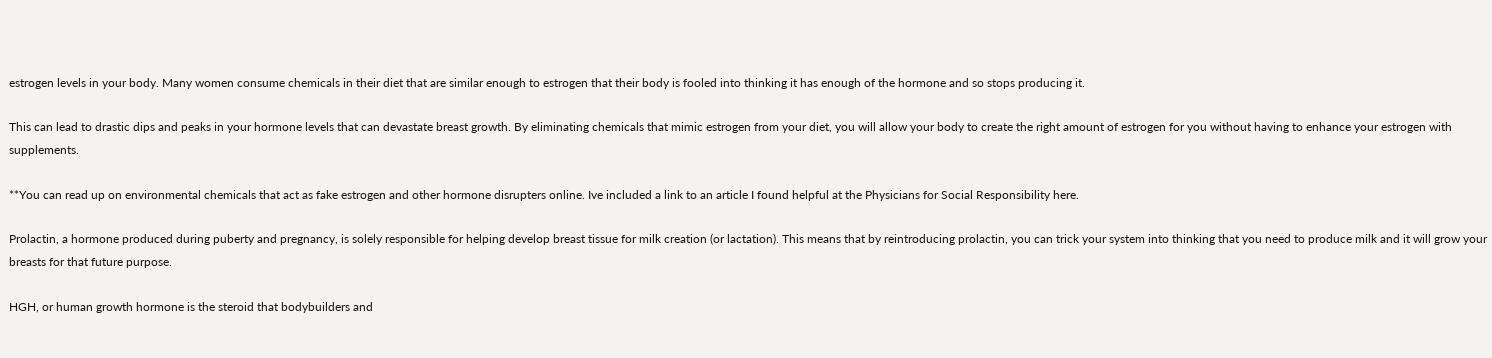estrogen levels in your body. Many women consume chemicals in their diet that are similar enough to estrogen that their body is fooled into thinking it has enough of the hormone and so stops producing it.

This can lead to drastic dips and peaks in your hormone levels that can devastate breast growth. By eliminating chemicals that mimic estrogen from your diet, you will allow your body to create the right amount of estrogen for you without having to enhance your estrogen with supplements.

**You can read up on environmental chemicals that act as fake estrogen and other hormone disrupters online. Ive included a link to an article I found helpful at the Physicians for Social Responsibility here.

Prolactin, a hormone produced during puberty and pregnancy, is solely responsible for helping develop breast tissue for milk creation (or lactation). This means that by reintroducing prolactin, you can trick your system into thinking that you need to produce milk and it will grow your breasts for that future purpose.

HGH, or human growth hormone is the steroid that bodybuilders and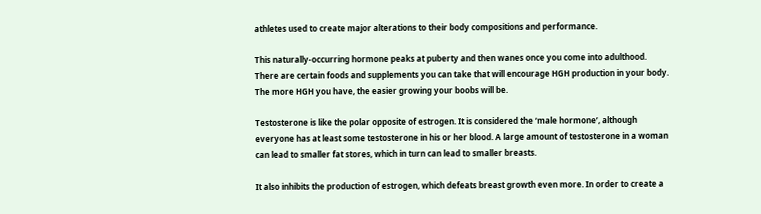athletes used to create major alterations to their body compositions and performance.

This naturally-occurring hormone peaks at puberty and then wanes once you come into adulthood. There are certain foods and supplements you can take that will encourage HGH production in your body. The more HGH you have, the easier growing your boobs will be.

Testosterone is like the polar opposite of estrogen. It is considered the ‘male hormone’, although everyone has at least some testosterone in his or her blood. A large amount of testosterone in a woman can lead to smaller fat stores, which in turn can lead to smaller breasts.

It also inhibits the production of estrogen, which defeats breast growth even more. In order to create a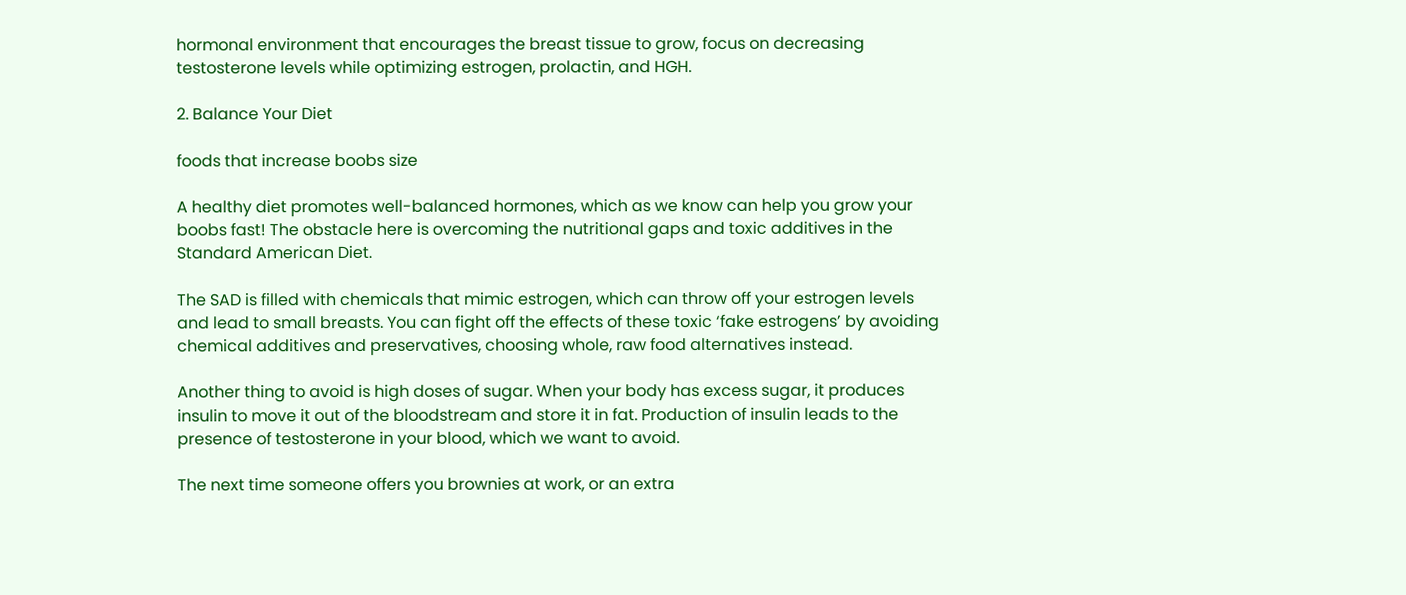hormonal environment that encourages the breast tissue to grow, focus on decreasing testosterone levels while optimizing estrogen, prolactin, and HGH.

2. Balance Your Diet

foods that increase boobs size

A healthy diet promotes well-balanced hormones, which as we know can help you grow your boobs fast! The obstacle here is overcoming the nutritional gaps and toxic additives in the Standard American Diet.

The SAD is filled with chemicals that mimic estrogen, which can throw off your estrogen levels and lead to small breasts. You can fight off the effects of these toxic ‘fake estrogens’ by avoiding chemical additives and preservatives, choosing whole, raw food alternatives instead.

Another thing to avoid is high doses of sugar. When your body has excess sugar, it produces insulin to move it out of the bloodstream and store it in fat. Production of insulin leads to the presence of testosterone in your blood, which we want to avoid.

The next time someone offers you brownies at work, or an extra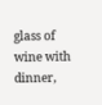glass of wine with dinner,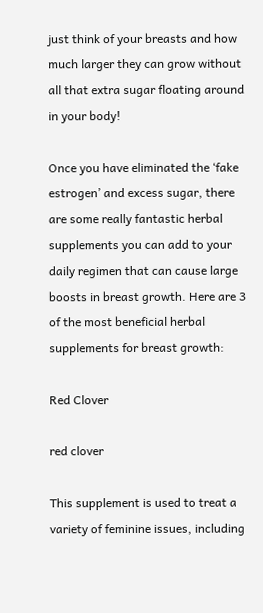just think of your breasts and how much larger they can grow without all that extra sugar floating around in your body!

Once you have eliminated the ‘fake estrogen’ and excess sugar, there are some really fantastic herbal supplements you can add to your daily regimen that can cause large boosts in breast growth. Here are 3 of the most beneficial herbal supplements for breast growth:

Red Clover

red clover

This supplement is used to treat a variety of feminine issues, including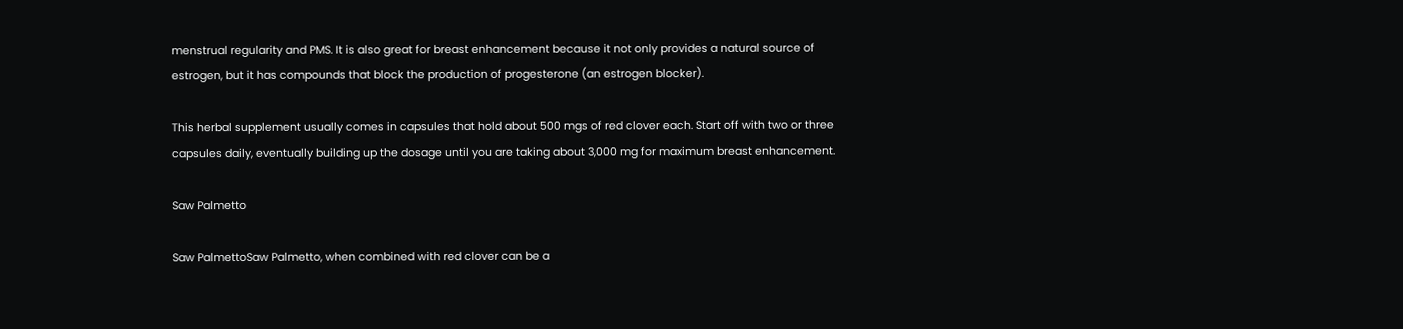menstrual regularity and PMS. It is also great for breast enhancement because it not only provides a natural source of estrogen, but it has compounds that block the production of progesterone (an estrogen blocker).

This herbal supplement usually comes in capsules that hold about 500 mgs of red clover each. Start off with two or three capsules daily, eventually building up the dosage until you are taking about 3,000 mg for maximum breast enhancement.

Saw Palmetto

Saw PalmettoSaw Palmetto, when combined with red clover can be a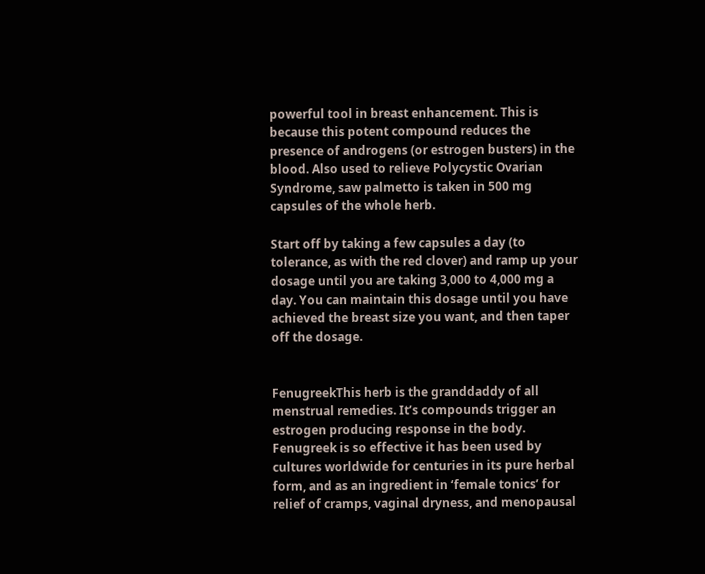powerful tool in breast enhancement. This is because this potent compound reduces the presence of androgens (or estrogen busters) in the blood. Also used to relieve Polycystic Ovarian Syndrome, saw palmetto is taken in 500 mg capsules of the whole herb.

Start off by taking a few capsules a day (to tolerance, as with the red clover) and ramp up your dosage until you are taking 3,000 to 4,000 mg a day. You can maintain this dosage until you have achieved the breast size you want, and then taper off the dosage.


FenugreekThis herb is the granddaddy of all menstrual remedies. It’s compounds trigger an estrogen producing response in the body. Fenugreek is so effective it has been used by cultures worldwide for centuries in its pure herbal form, and as an ingredient in ‘female tonics’ for relief of cramps, vaginal dryness, and menopausal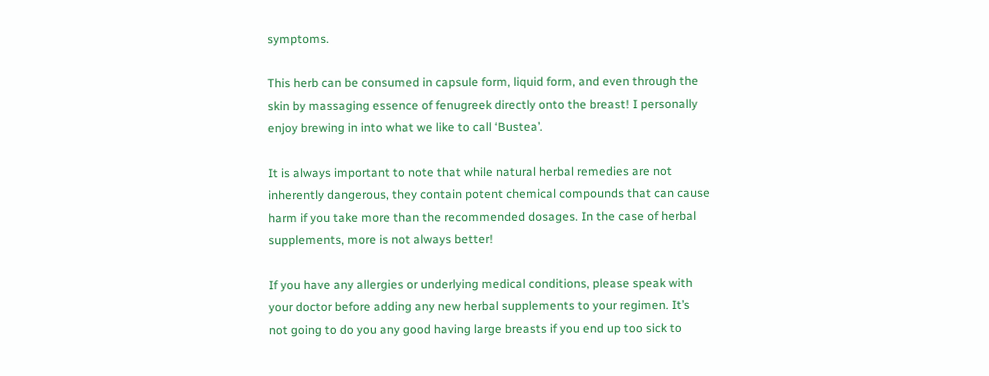symptoms.

This herb can be consumed in capsule form, liquid form, and even through the skin by massaging essence of fenugreek directly onto the breast! I personally enjoy brewing in into what we like to call ‘Bustea’.

It is always important to note that while natural herbal remedies are not inherently dangerous, they contain potent chemical compounds that can cause harm if you take more than the recommended dosages. In the case of herbal supplements, more is not always better!

If you have any allergies or underlying medical conditions, please speak with your doctor before adding any new herbal supplements to your regimen. It’s not going to do you any good having large breasts if you end up too sick to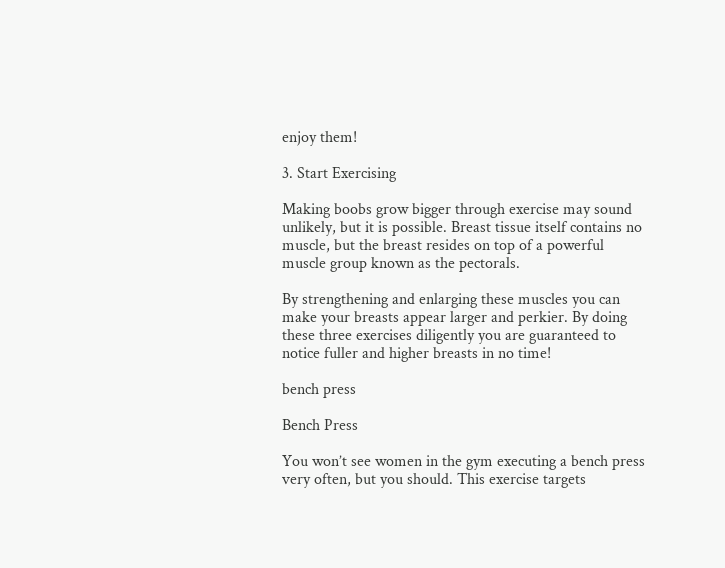enjoy them!

3. Start Exercising

Making boobs grow bigger through exercise may sound unlikely, but it is possible. Breast tissue itself contains no muscle, but the breast resides on top of a powerful muscle group known as the pectorals.

By strengthening and enlarging these muscles you can make your breasts appear larger and perkier. By doing these three exercises diligently you are guaranteed to notice fuller and higher breasts in no time!

bench press

Bench Press

You won’t see women in the gym executing a bench press very often, but you should. This exercise targets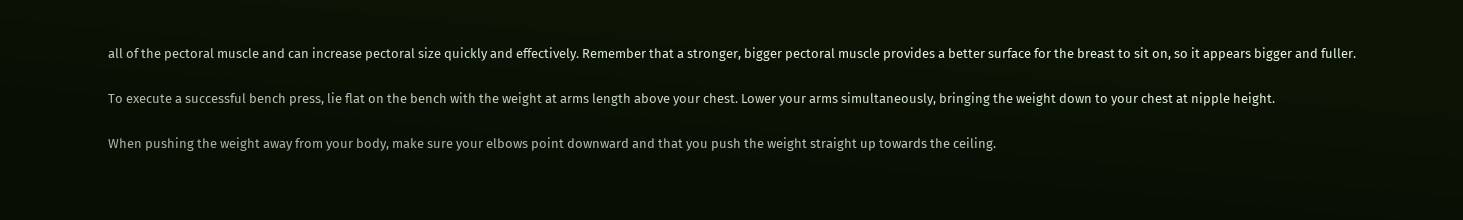all of the pectoral muscle and can increase pectoral size quickly and effectively. Remember that a stronger, bigger pectoral muscle provides a better surface for the breast to sit on, so it appears bigger and fuller.

To execute a successful bench press, lie flat on the bench with the weight at arms length above your chest. Lower your arms simultaneously, bringing the weight down to your chest at nipple height.

When pushing the weight away from your body, make sure your elbows point downward and that you push the weight straight up towards the ceiling.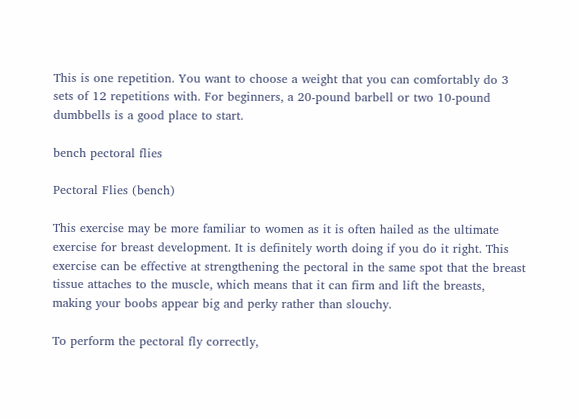This is one repetition. You want to choose a weight that you can comfortably do 3 sets of 12 repetitions with. For beginners, a 20-pound barbell or two 10-pound dumbbells is a good place to start.

bench pectoral flies

Pectoral Flies (bench)

This exercise may be more familiar to women as it is often hailed as the ultimate exercise for breast development. It is definitely worth doing if you do it right. This exercise can be effective at strengthening the pectoral in the same spot that the breast tissue attaches to the muscle, which means that it can firm and lift the breasts, making your boobs appear big and perky rather than slouchy.

To perform the pectoral fly correctly,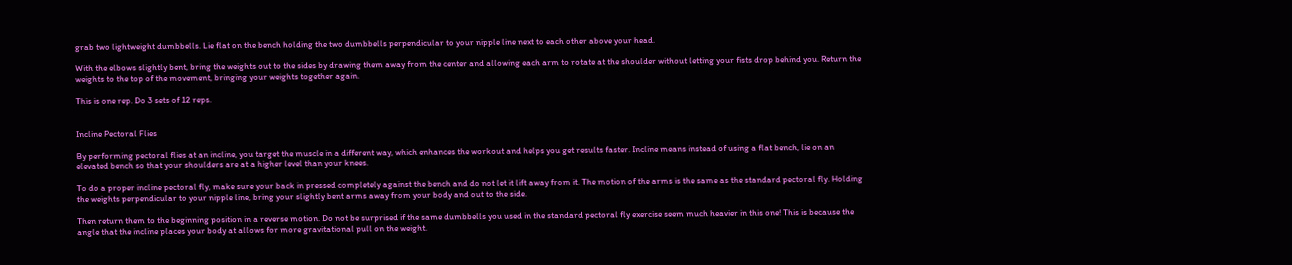grab two lightweight dumbbells. Lie flat on the bench holding the two dumbbells perpendicular to your nipple line next to each other above your head.

With the elbows slightly bent, bring the weights out to the sides by drawing them away from the center and allowing each arm to rotate at the shoulder without letting your fists drop behind you. Return the weights to the top of the movement, bringing your weights together again.

This is one rep. Do 3 sets of 12 reps.


Incline Pectoral Flies

By performing pectoral flies at an incline, you target the muscle in a different way, which enhances the workout and helps you get results faster. Incline means instead of using a flat bench, lie on an elevated bench so that your shoulders are at a higher level than your knees.

To do a proper incline pectoral fly, make sure your back in pressed completely against the bench and do not let it lift away from it. The motion of the arms is the same as the standard pectoral fly. Holding the weights perpendicular to your nipple line, bring your slightly bent arms away from your body and out to the side.

Then return them to the beginning position in a reverse motion. Do not be surprised if the same dumbbells you used in the standard pectoral fly exercise seem much heavier in this one! This is because the angle that the incline places your body at allows for more gravitational pull on the weight.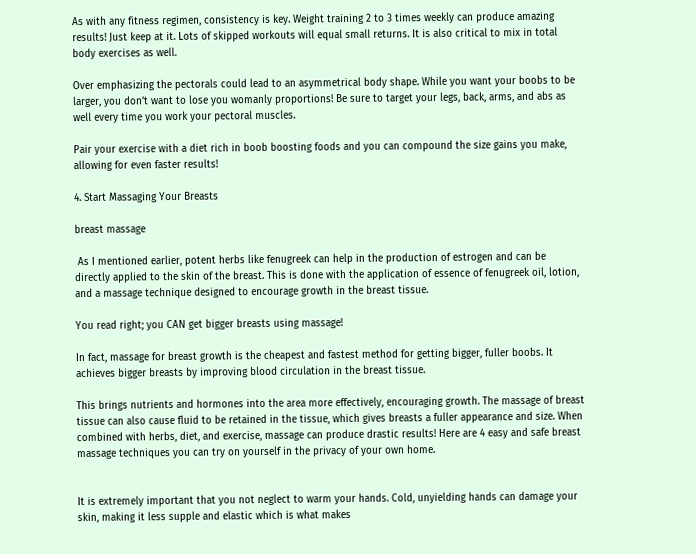As with any fitness regimen, consistency is key. Weight training 2 to 3 times weekly can produce amazing results! Just keep at it. Lots of skipped workouts will equal small returns. It is also critical to mix in total body exercises as well.

Over emphasizing the pectorals could lead to an asymmetrical body shape. While you want your boobs to be larger, you don’t want to lose you womanly proportions! Be sure to target your legs, back, arms, and abs as well every time you work your pectoral muscles.

Pair your exercise with a diet rich in boob boosting foods and you can compound the size gains you make, allowing for even faster results!

4. Start Massaging Your Breasts

breast massage

 As I mentioned earlier, potent herbs like fenugreek can help in the production of estrogen and can be directly applied to the skin of the breast. This is done with the application of essence of fenugreek oil, lotion, and a massage technique designed to encourage growth in the breast tissue.

You read right; you CAN get bigger breasts using massage!

In fact, massage for breast growth is the cheapest and fastest method for getting bigger, fuller boobs. It achieves bigger breasts by improving blood circulation in the breast tissue.

This brings nutrients and hormones into the area more effectively, encouraging growth. The massage of breast tissue can also cause fluid to be retained in the tissue, which gives breasts a fuller appearance and size. When combined with herbs, diet, and exercise, massage can produce drastic results! Here are 4 easy and safe breast massage techniques you can try on yourself in the privacy of your own home.


It is extremely important that you not neglect to warm your hands. Cold, unyielding hands can damage your skin, making it less supple and elastic which is what makes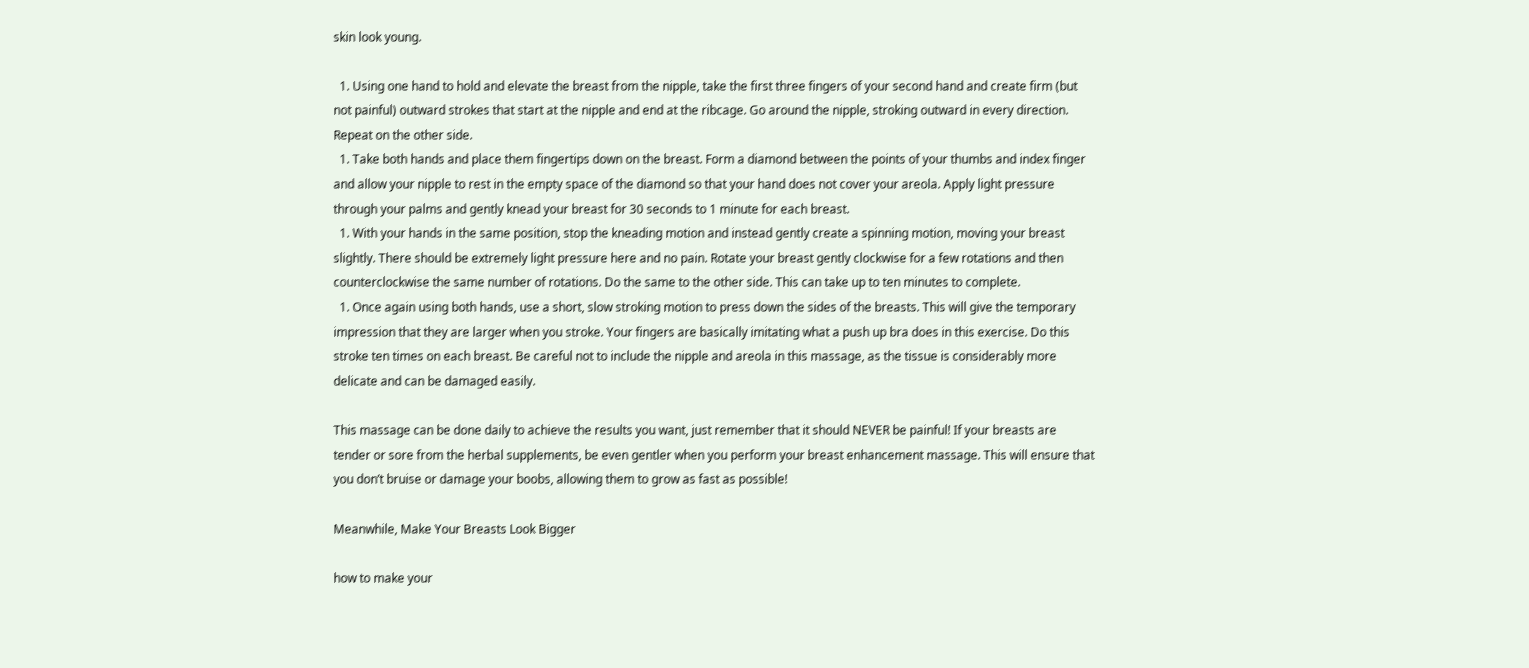skin look young.

  1. Using one hand to hold and elevate the breast from the nipple, take the first three fingers of your second hand and create firm (but not painful) outward strokes that start at the nipple and end at the ribcage. Go around the nipple, stroking outward in every direction. Repeat on the other side.
  1. Take both hands and place them fingertips down on the breast. Form a diamond between the points of your thumbs and index finger and allow your nipple to rest in the empty space of the diamond so that your hand does not cover your areola. Apply light pressure through your palms and gently knead your breast for 30 seconds to 1 minute for each breast.
  1. With your hands in the same position, stop the kneading motion and instead gently create a spinning motion, moving your breast slightly. There should be extremely light pressure here and no pain. Rotate your breast gently clockwise for a few rotations and then counterclockwise the same number of rotations. Do the same to the other side. This can take up to ten minutes to complete.
  1. Once again using both hands, use a short, slow stroking motion to press down the sides of the breasts. This will give the temporary impression that they are larger when you stroke. Your fingers are basically imitating what a push up bra does in this exercise. Do this stroke ten times on each breast. Be careful not to include the nipple and areola in this massage, as the tissue is considerably more delicate and can be damaged easily.

This massage can be done daily to achieve the results you want, just remember that it should NEVER be painful! If your breasts are tender or sore from the herbal supplements, be even gentler when you perform your breast enhancement massage. This will ensure that you don’t bruise or damage your boobs, allowing them to grow as fast as possible!

Meanwhile, Make Your Breasts Look Bigger

how to make your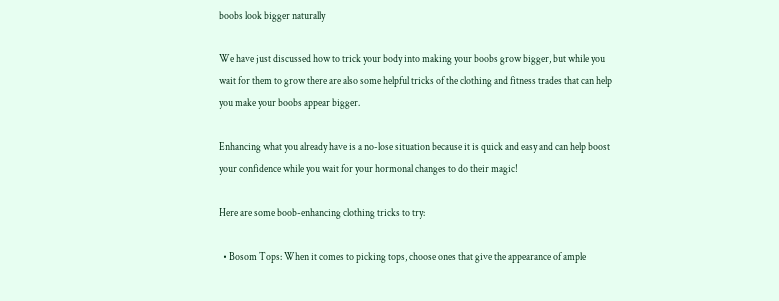boobs look bigger naturally

We have just discussed how to trick your body into making your boobs grow bigger, but while you wait for them to grow there are also some helpful tricks of the clothing and fitness trades that can help you make your boobs appear bigger.

Enhancing what you already have is a no-lose situation because it is quick and easy and can help boost your confidence while you wait for your hormonal changes to do their magic!

Here are some boob-enhancing clothing tricks to try:

  • Bosom Tops: When it comes to picking tops, choose ones that give the appearance of ample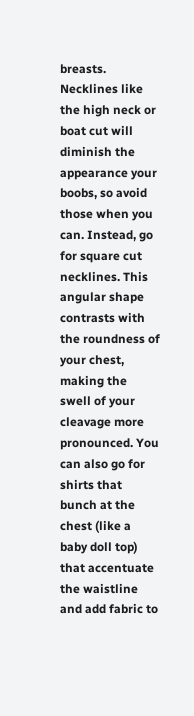breasts. Necklines like the high neck or boat cut will diminish the appearance your boobs, so avoid those when you can. Instead, go for square cut necklines. This angular shape contrasts with the roundness of your chest, making the swell of your cleavage more pronounced. You can also go for shirts that bunch at the chest (like a baby doll top) that accentuate the waistline and add fabric to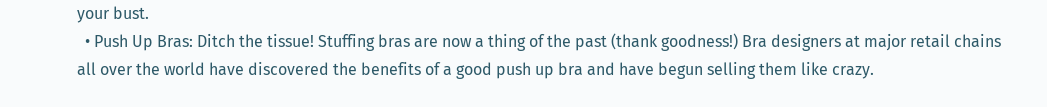your bust.
  • Push Up Bras: Ditch the tissue! Stuffing bras are now a thing of the past (thank goodness!) Bra designers at major retail chains all over the world have discovered the benefits of a good push up bra and have begun selling them like crazy.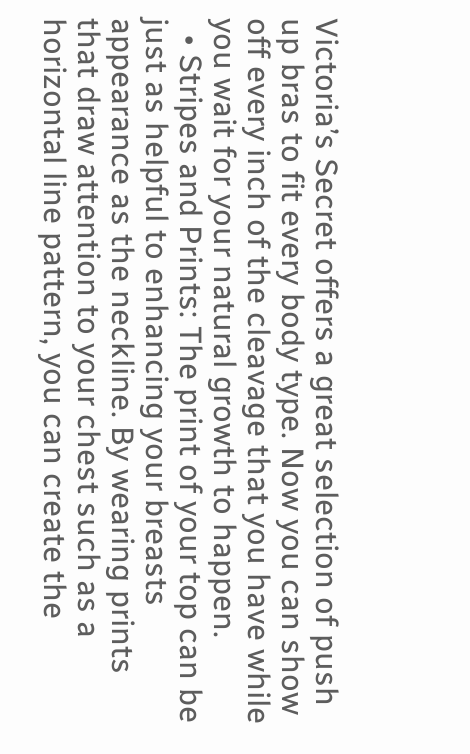Victoria’s Secret offers a great selection of push up bras to fit every body type. Now you can show off every inch of the cleavage that you have while you wait for your natural growth to happen.
  • Stripes and Prints: The print of your top can be just as helpful to enhancing your breasts appearance as the neckline. By wearing prints that draw attention to your chest such as a horizontal line pattern, you can create the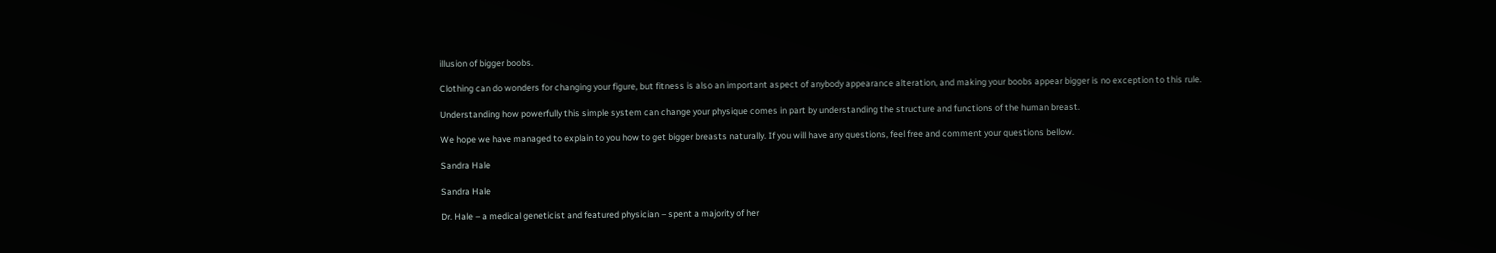illusion of bigger boobs.

Clothing can do wonders for changing your figure, but fitness is also an important aspect of anybody appearance alteration, and making your boobs appear bigger is no exception to this rule.

Understanding how powerfully this simple system can change your physique comes in part by understanding the structure and functions of the human breast.

We hope we have managed to explain to you how to get bigger breasts naturally. If you will have any questions, feel free and comment your questions bellow.

Sandra Hale

Sandra Hale

Dr. Hale – a medical geneticist and featured physician – spent a majority of her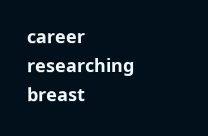career researching breast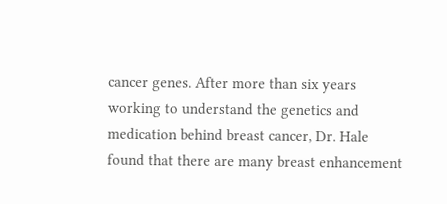cancer genes. After more than six years working to understand the genetics and medication behind breast cancer, Dr. Hale found that there are many breast enhancement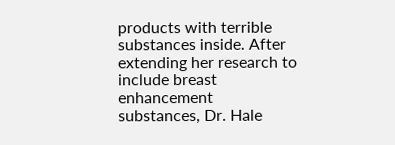products with terrible substances inside. After extending her research to include breast enhancement substances, Dr. Hale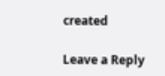created

Leave a Reply